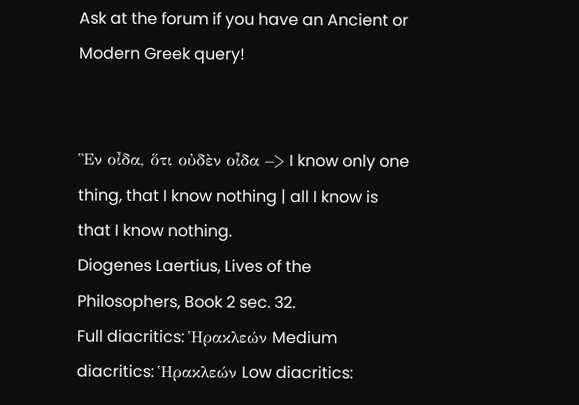Ask at the forum if you have an Ancient or Modern Greek query!


Ἓν οἶδα, ὅτι οὐδὲν οἶδα –> I know only one thing, that I know nothing | all I know is that I know nothing.
Diogenes Laertius, Lives of the Philosophers, Book 2 sec. 32.
Full diacritics: Ἡρακλεών Medium diacritics: Ἡρακλεών Low diacritics: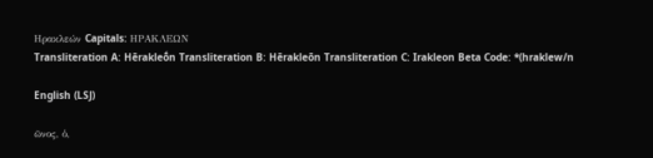Ηρακλεών Capitals: ΗΡΑΚΛΕΩΝ
Transliteration A: Hērakleṓn Transliteration B: Hērakleōn Transliteration C: Irakleon Beta Code: *(hraklew/n

English (LSJ)

ῶνος, ὁ,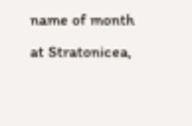name of month at Stratonicea,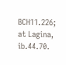BCH11.226; at Lagina, ib.44.70.